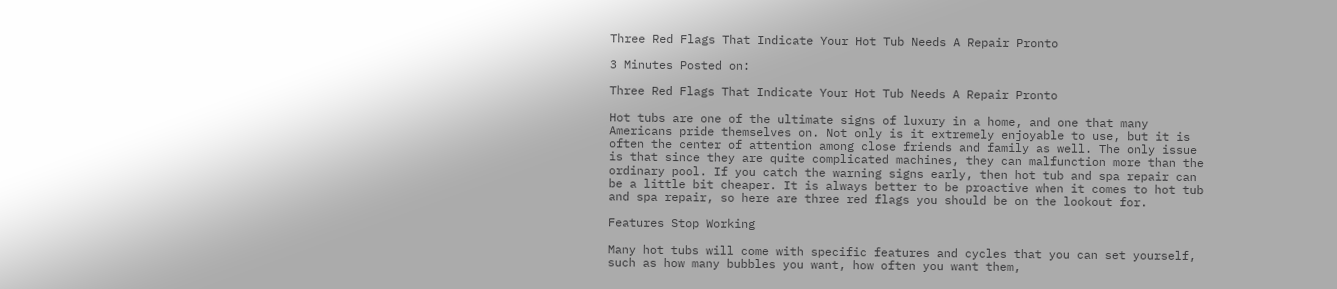Three Red Flags That Indicate Your Hot Tub Needs A Repair Pronto

3 Minutes Posted on:

Three Red Flags That Indicate Your Hot Tub Needs A Repair Pronto

Hot tubs are one of the ultimate signs of luxury in a home, and one that many Americans pride themselves on. Not only is it extremely enjoyable to use, but it is often the center of attention among close friends and family as well. The only issue is that since they are quite complicated machines, they can malfunction more than the ordinary pool. If you catch the warning signs early, then hot tub and spa repair can be a little bit cheaper. It is always better to be proactive when it comes to hot tub and spa repair, so here are three red flags you should be on the lookout for.

Features Stop Working

Many hot tubs will come with specific features and cycles that you can set yourself, such as how many bubbles you want, how often you want them,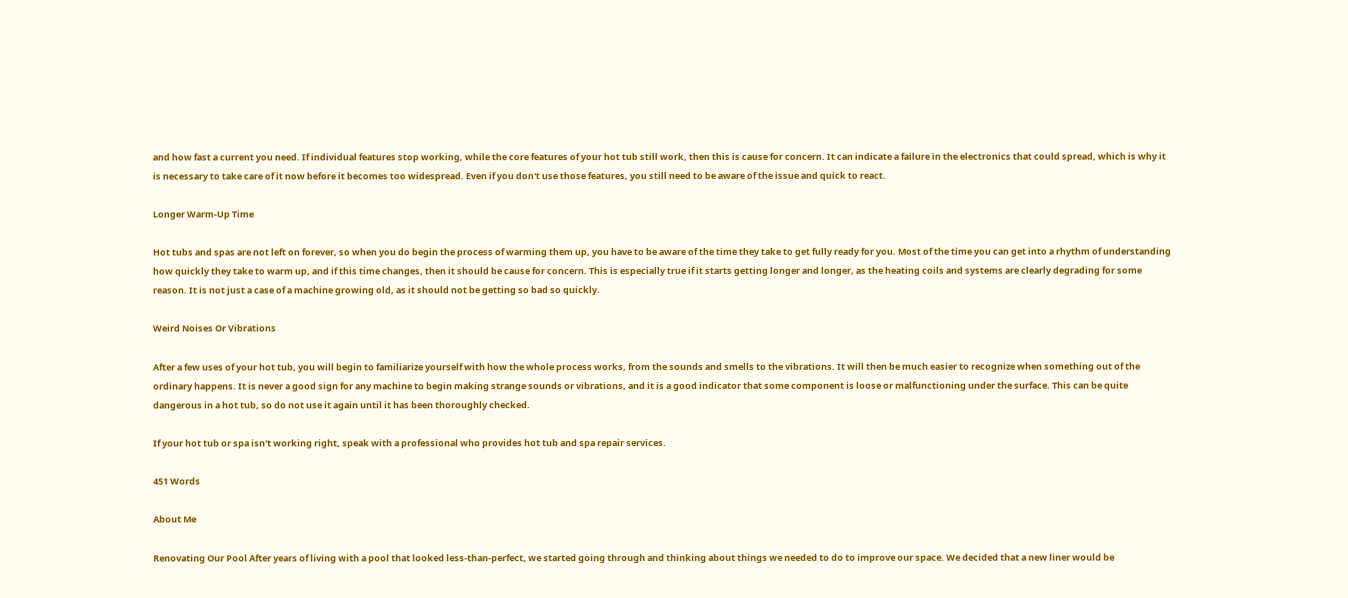and how fast a current you need. If individual features stop working, while the core features of your hot tub still work, then this is cause for concern. It can indicate a failure in the electronics that could spread, which is why it is necessary to take care of it now before it becomes too widespread. Even if you don't use those features, you still need to be aware of the issue and quick to react.

Longer Warm-Up Time

Hot tubs and spas are not left on forever, so when you do begin the process of warming them up, you have to be aware of the time they take to get fully ready for you. Most of the time you can get into a rhythm of understanding how quickly they take to warm up, and if this time changes, then it should be cause for concern. This is especially true if it starts getting longer and longer, as the heating coils and systems are clearly degrading for some reason. It is not just a case of a machine growing old, as it should not be getting so bad so quickly.

Weird Noises Or Vibrations

After a few uses of your hot tub, you will begin to familiarize yourself with how the whole process works, from the sounds and smells to the vibrations. It will then be much easier to recognize when something out of the ordinary happens. It is never a good sign for any machine to begin making strange sounds or vibrations, and it is a good indicator that some component is loose or malfunctioning under the surface. This can be quite dangerous in a hot tub, so do not use it again until it has been thoroughly checked.

If your hot tub or spa isn't working right, speak with a professional who provides hot tub and spa repair services.

451 Words

About Me

Renovating Our Pool After years of living with a pool that looked less-than-perfect, we started going through and thinking about things we needed to do to improve our space. We decided that a new liner would be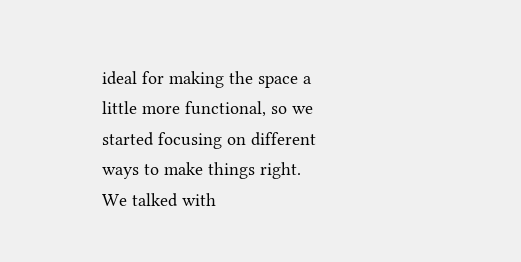ideal for making the space a little more functional, so we started focusing on different ways to make things right. We talked with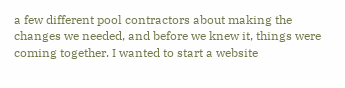a few different pool contractors about making the changes we needed, and before we knew it, things were coming together. I wanted to start a website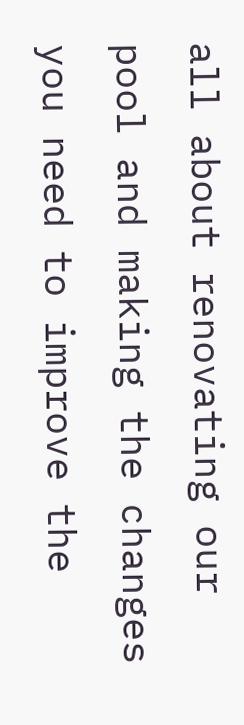all about renovating our pool and making the changes you need to improve the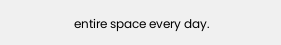entire space every day.